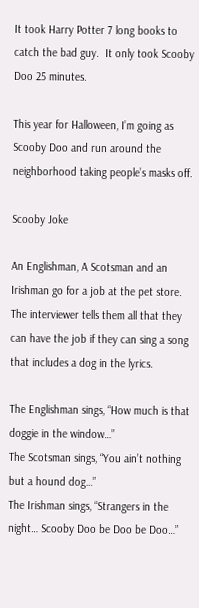It took Harry Potter 7 long books to catch the bad guy.  It only took Scooby Doo 25 minutes.

This year for Halloween, I’m going as Scooby Doo and run around the neighborhood taking people’s masks off.

Scooby Joke

An Englishman, A Scotsman and an Irishman go for a job at the pet store.  The interviewer tells them all that they can have the job if they can sing a song that includes a dog in the lyrics.

The Englishman sings, “How much is that doggie in the window…”
The Scotsman sings, “You ain’t nothing but a hound dog…”
The Irishman sings, “Strangers in the night… Scooby Doo be Doo be Doo…”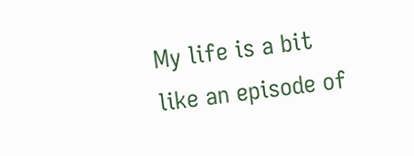My life is a bit like an episode of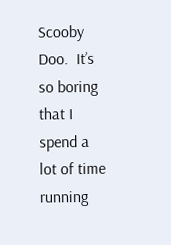Scooby Doo.  It’s so boring that I spend a lot of time running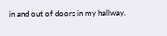in and out of doors in my hallway.